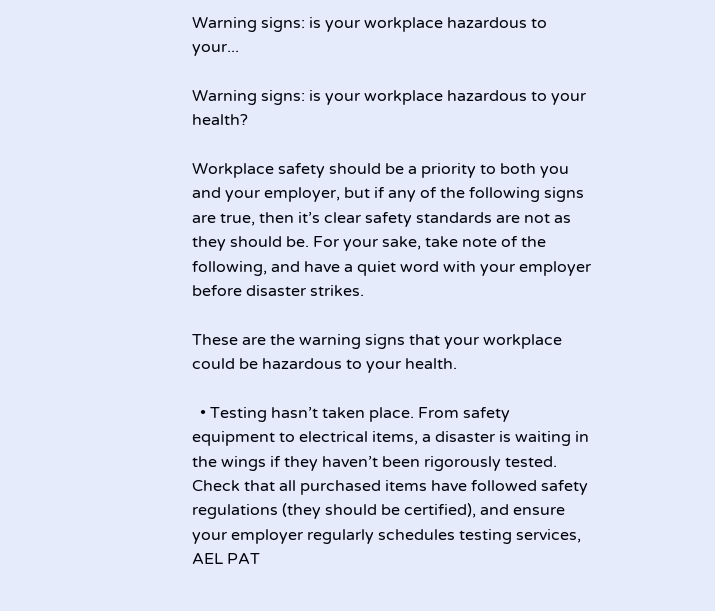Warning signs: is your workplace hazardous to your...

Warning signs: is your workplace hazardous to your health?

Workplace safety should be a priority to both you and your employer, but if any of the following signs are true, then it’s clear safety standards are not as they should be. For your sake, take note of the following, and have a quiet word with your employer before disaster strikes.

These are the warning signs that your workplace could be hazardous to your health.

  • Testing hasn’t taken place. From safety equipment to electrical items, a disaster is waiting in the wings if they haven’t been rigorously tested. Check that all purchased items have followed safety regulations (they should be certified), and ensure your employer regularly schedules testing services, AEL PAT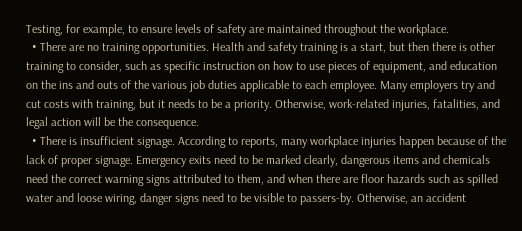Testing, for example, to ensure levels of safety are maintained throughout the workplace.
  • There are no training opportunities. Health and safety training is a start, but then there is other training to consider, such as specific instruction on how to use pieces of equipment, and education on the ins and outs of the various job duties applicable to each employee. Many employers try and cut costs with training, but it needs to be a priority. Otherwise, work-related injuries, fatalities, and legal action will be the consequence.
  • There is insufficient signage. According to reports, many workplace injuries happen because of the lack of proper signage. Emergency exits need to be marked clearly, dangerous items and chemicals need the correct warning signs attributed to them, and when there are floor hazards such as spilled water and loose wiring, danger signs need to be visible to passers-by. Otherwise, an accident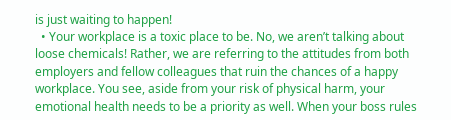is just waiting to happen!
  • Your workplace is a toxic place to be. No, we aren’t talking about loose chemicals! Rather, we are referring to the attitudes from both employers and fellow colleagues that ruin the chances of a happy workplace. You see, aside from your risk of physical harm, your emotional health needs to be a priority as well. When your boss rules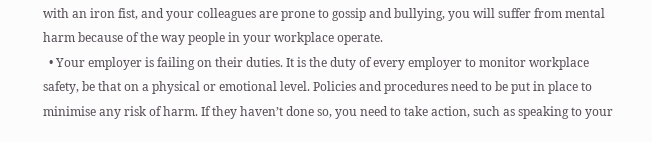with an iron fist, and your colleagues are prone to gossip and bullying, you will suffer from mental harm because of the way people in your workplace operate.
  • Your employer is failing on their duties. It is the duty of every employer to monitor workplace safety, be that on a physical or emotional level. Policies and procedures need to be put in place to minimise any risk of harm. If they haven’t done so, you need to take action, such as speaking to your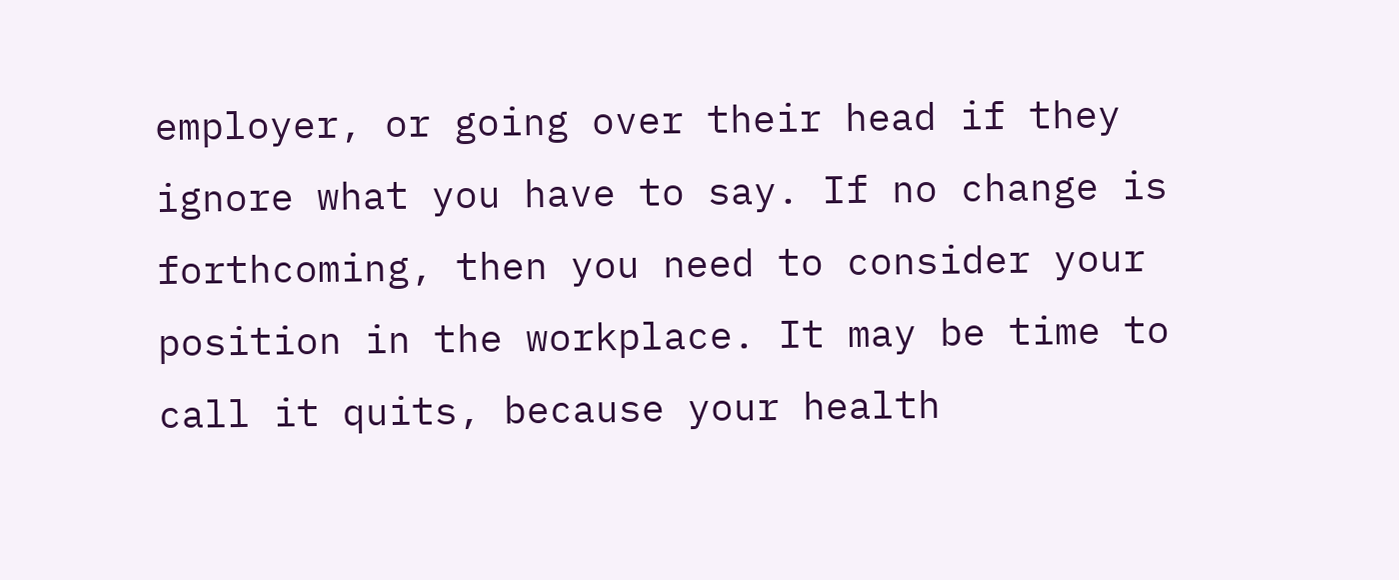employer, or going over their head if they ignore what you have to say. If no change is forthcoming, then you need to consider your position in the workplace. It may be time to call it quits, because your health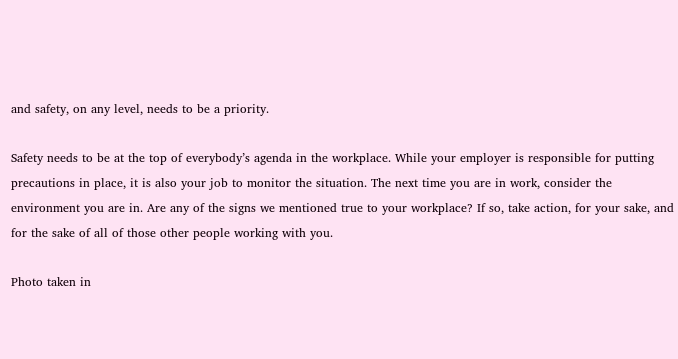and safety, on any level, needs to be a priority.

Safety needs to be at the top of everybody’s agenda in the workplace. While your employer is responsible for putting precautions in place, it is also your job to monitor the situation. The next time you are in work, consider the environment you are in. Are any of the signs we mentioned true to your workplace? If so, take action, for your sake, and for the sake of all of those other people working with you.

Photo taken in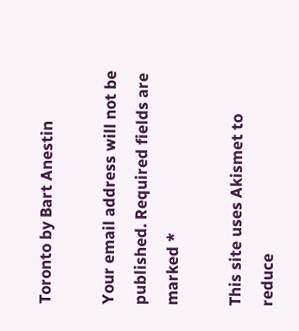Toronto by Bart Anestin

Your email address will not be published. Required fields are marked *

This site uses Akismet to reduce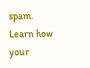spam. Learn how your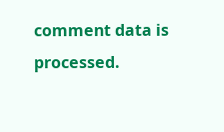comment data is processed.